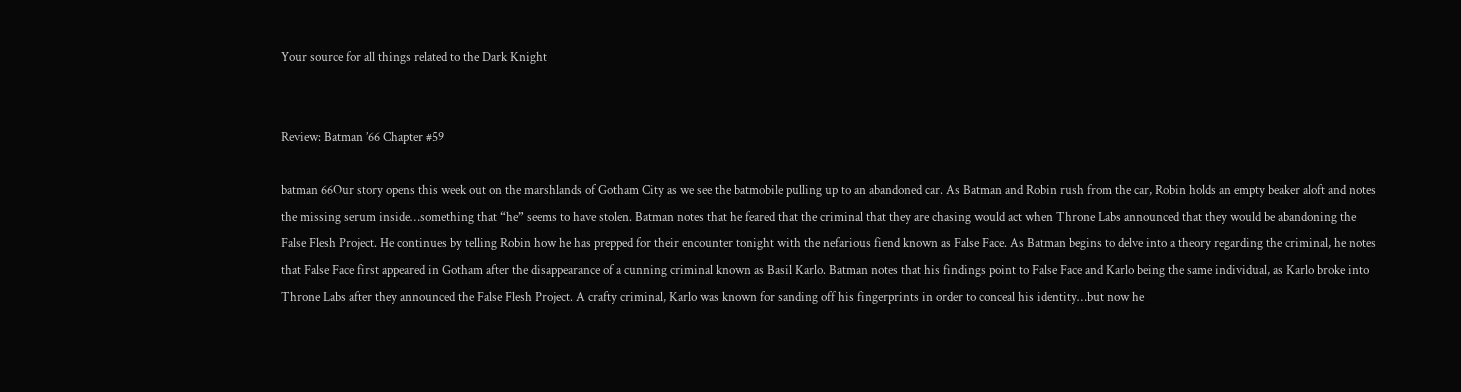Your source for all things related to the Dark Knight


Review: Batman ’66 Chapter #59

batman 66Our story opens this week out on the marshlands of Gotham City as we see the batmobile pulling up to an abandoned car. As Batman and Robin rush from the car, Robin holds an empty beaker aloft and notes the missing serum inside…something that “he” seems to have stolen. Batman notes that he feared that the criminal that they are chasing would act when Throne Labs announced that they would be abandoning the False Flesh Project. He continues by telling Robin how he has prepped for their encounter tonight with the nefarious fiend known as False Face. As Batman begins to delve into a theory regarding the criminal, he notes that False Face first appeared in Gotham after the disappearance of a cunning criminal known as Basil Karlo. Batman notes that his findings point to False Face and Karlo being the same individual, as Karlo broke into Throne Labs after they announced the False Flesh Project. A crafty criminal, Karlo was known for sanding off his fingerprints in order to conceal his identity…but now he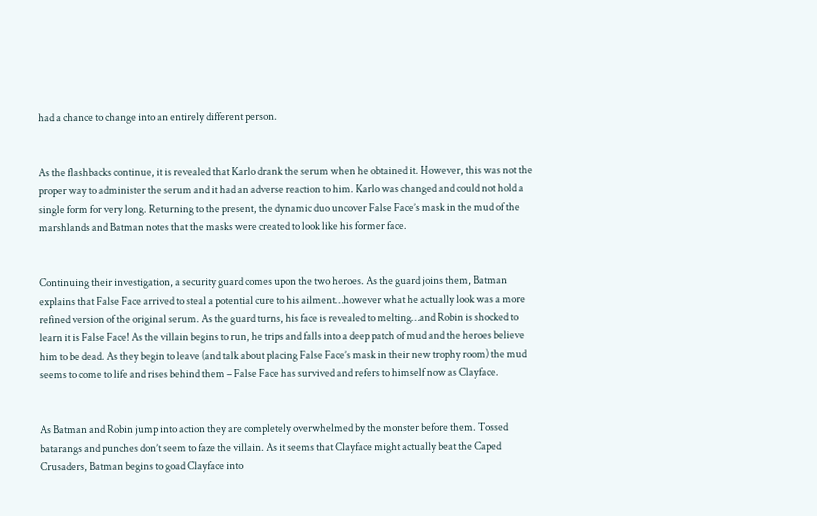had a chance to change into an entirely different person.


As the flashbacks continue, it is revealed that Karlo drank the serum when he obtained it. However, this was not the proper way to administer the serum and it had an adverse reaction to him. Karlo was changed and could not hold a single form for very long. Returning to the present, the dynamic duo uncover False Face’s mask in the mud of the marshlands and Batman notes that the masks were created to look like his former face.


Continuing their investigation, a security guard comes upon the two heroes. As the guard joins them, Batman explains that False Face arrived to steal a potential cure to his ailment…however what he actually look was a more refined version of the original serum. As the guard turns, his face is revealed to melting…and Robin is shocked to learn it is False Face! As the villain begins to run, he trips and falls into a deep patch of mud and the heroes believe him to be dead. As they begin to leave (and talk about placing False Face’s mask in their new trophy room) the mud seems to come to life and rises behind them – False Face has survived and refers to himself now as Clayface.


As Batman and Robin jump into action they are completely overwhelmed by the monster before them. Tossed batarangs and punches don’t seem to faze the villain. As it seems that Clayface might actually beat the Caped Crusaders, Batman begins to goad Clayface into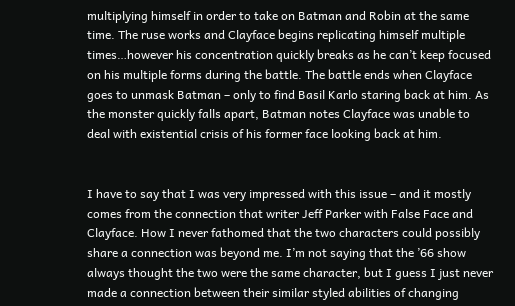multiplying himself in order to take on Batman and Robin at the same time. The ruse works and Clayface begins replicating himself multiple times…however his concentration quickly breaks as he can’t keep focused on his multiple forms during the battle. The battle ends when Clayface goes to unmask Batman – only to find Basil Karlo staring back at him. As the monster quickly falls apart, Batman notes Clayface was unable to deal with existential crisis of his former face looking back at him.


I have to say that I was very impressed with this issue – and it mostly comes from the connection that writer Jeff Parker with False Face and Clayface. How I never fathomed that the two characters could possibly share a connection was beyond me. I’m not saying that the ’66 show always thought the two were the same character, but I guess I just never made a connection between their similar styled abilities of changing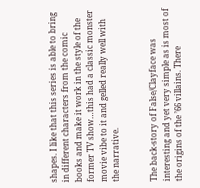shapes. I like that this series is able to bring in different characters from the comic books and make it work in the style of the former TV show…this had a classic monster movie vibe to it and gelled really well with the narrative.


The back-story of False/Clayface was interesting and yet very simple as is most of the origins of the ’66 villains. There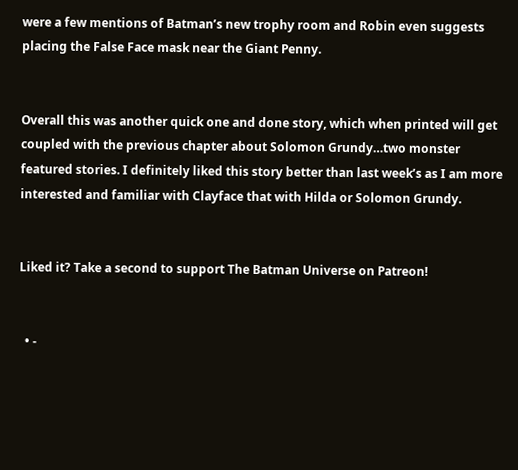were a few mentions of Batman’s new trophy room and Robin even suggests placing the False Face mask near the Giant Penny.


Overall this was another quick one and done story, which when printed will get coupled with the previous chapter about Solomon Grundy…two monster featured stories. I definitely liked this story better than last week’s as I am more interested and familiar with Clayface that with Hilda or Solomon Grundy.


Liked it? Take a second to support The Batman Universe on Patreon!


  • -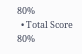80%
  • Total Score 80%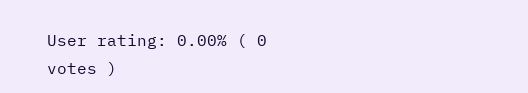User rating: 0.00% ( 0
votes )